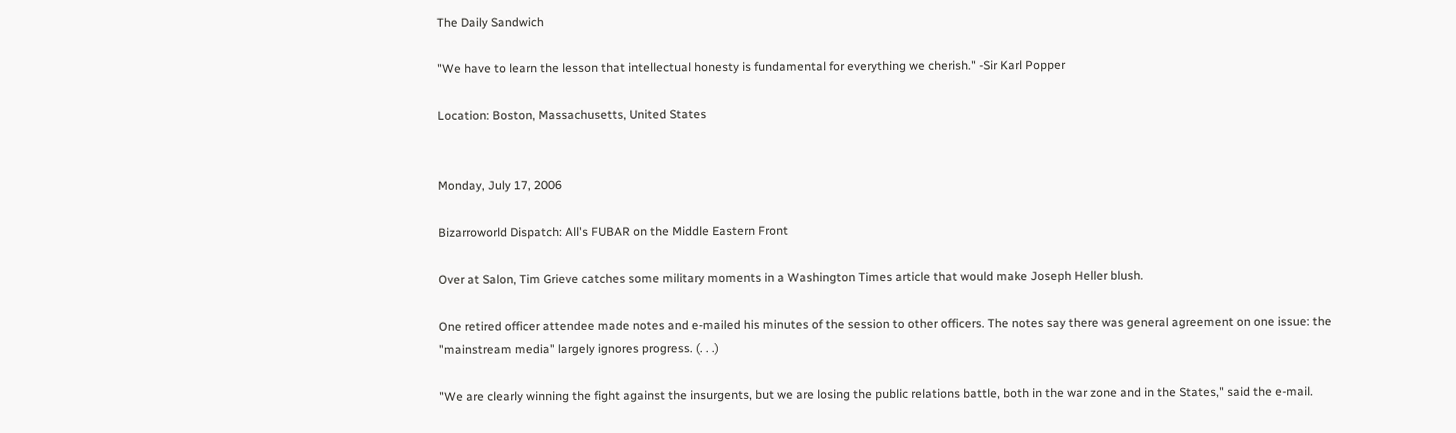The Daily Sandwich

"We have to learn the lesson that intellectual honesty is fundamental for everything we cherish." -Sir Karl Popper

Location: Boston, Massachusetts, United States


Monday, July 17, 2006

Bizarroworld Dispatch: All's FUBAR on the Middle Eastern Front

Over at Salon, Tim Grieve catches some military moments in a Washington Times article that would make Joseph Heller blush.

One retired officer attendee made notes and e-mailed his minutes of the session to other officers. The notes say there was general agreement on one issue: the "mainstream media" largely ignores progress. (. . .)

"We are clearly winning the fight against the insurgents, but we are losing the public relations battle, both in the war zone and in the States," said the e-mail.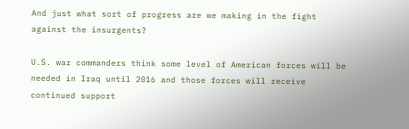And just what sort of progress are we making in the fight against the insurgents?

U.S. war commanders think some level of American forces will be needed in Iraq until 2016 and those forces will receive continued support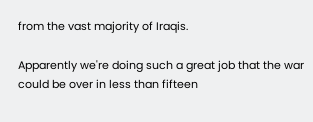from the vast majority of Iraqis.

Apparently we're doing such a great job that the war could be over in less than fifteen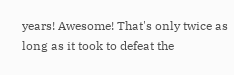years! Awesome! That's only twice as long as it took to defeat the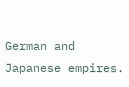German and Japanese empires.